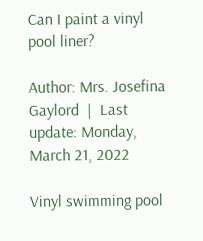Can I paint a vinyl pool liner?

Author: Mrs. Josefina Gaylord  |  Last update: Monday, March 21, 2022

Vinyl swimming pool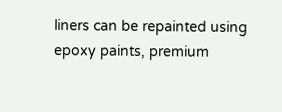liners can be repainted using epoxy paints, premium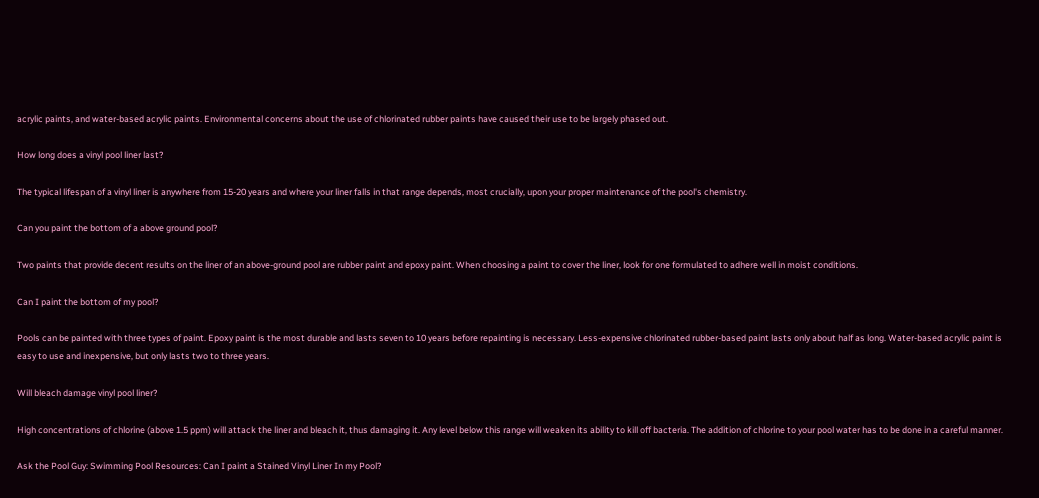acrylic paints, and water-based acrylic paints. Environmental concerns about the use of chlorinated rubber paints have caused their use to be largely phased out.

How long does a vinyl pool liner last?

The typical lifespan of a vinyl liner is anywhere from 15-20 years and where your liner falls in that range depends, most crucially, upon your proper maintenance of the pool's chemistry.

Can you paint the bottom of a above ground pool?

Two paints that provide decent results on the liner of an above-ground pool are rubber paint and epoxy paint. When choosing a paint to cover the liner, look for one formulated to adhere well in moist conditions.

Can I paint the bottom of my pool?

Pools can be painted with three types of paint. Epoxy paint is the most durable and lasts seven to 10 years before repainting is necessary. Less-expensive chlorinated rubber-based paint lasts only about half as long. Water-based acrylic paint is easy to use and inexpensive, but only lasts two to three years.

Will bleach damage vinyl pool liner?

High concentrations of chlorine (above 1.5 ppm) will attack the liner and bleach it, thus damaging it. Any level below this range will weaken its ability to kill off bacteria. The addition of chlorine to your pool water has to be done in a careful manner.

Ask the Pool Guy: Swimming Pool Resources: Can I paint a Stained Vinyl Liner In my Pool?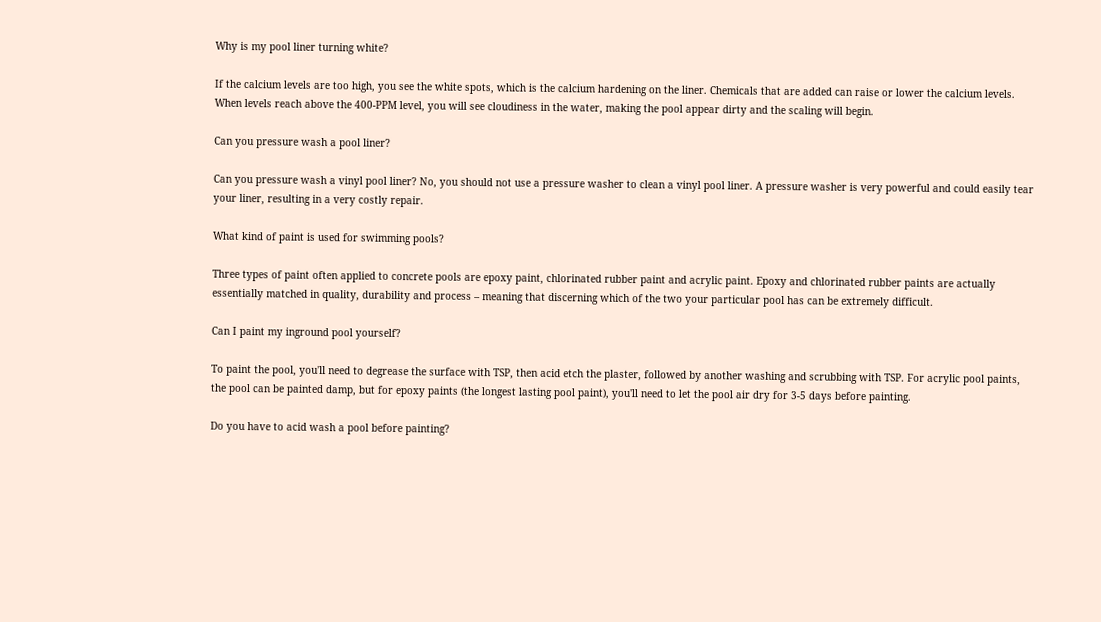Why is my pool liner turning white?

If the calcium levels are too high, you see the white spots, which is the calcium hardening on the liner. Chemicals that are added can raise or lower the calcium levels. When levels reach above the 400-PPM level, you will see cloudiness in the water, making the pool appear dirty and the scaling will begin.

Can you pressure wash a pool liner?

Can you pressure wash a vinyl pool liner? No, you should not use a pressure washer to clean a vinyl pool liner. A pressure washer is very powerful and could easily tear your liner, resulting in a very costly repair.

What kind of paint is used for swimming pools?

Three types of paint often applied to concrete pools are epoxy paint, chlorinated rubber paint and acrylic paint. Epoxy and chlorinated rubber paints are actually essentially matched in quality, durability and process – meaning that discerning which of the two your particular pool has can be extremely difficult.

Can I paint my inground pool yourself?

To paint the pool, you'll need to degrease the surface with TSP, then acid etch the plaster, followed by another washing and scrubbing with TSP. For acrylic pool paints, the pool can be painted damp, but for epoxy paints (the longest lasting pool paint), you'll need to let the pool air dry for 3-5 days before painting.

Do you have to acid wash a pool before painting?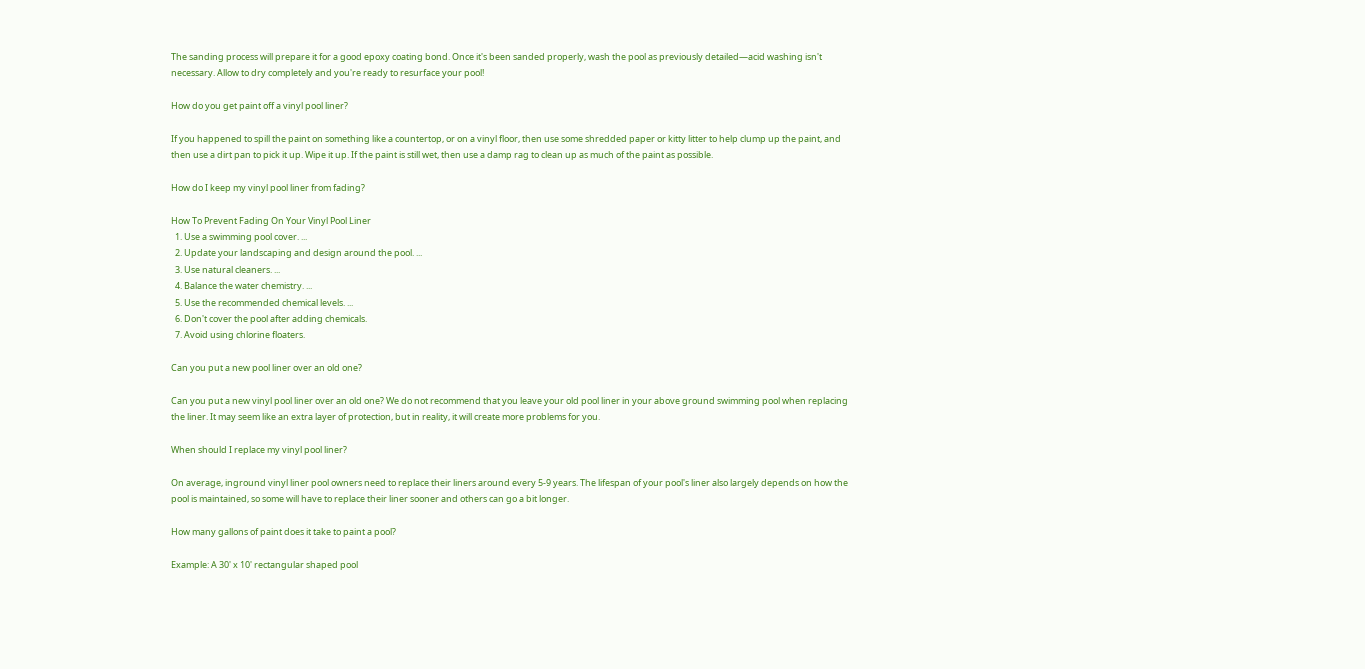The sanding process will prepare it for a good epoxy coating bond. Once it's been sanded properly, wash the pool as previously detailed—acid washing isn't necessary. Allow to dry completely and you're ready to resurface your pool!

How do you get paint off a vinyl pool liner?

If you happened to spill the paint on something like a countertop, or on a vinyl floor, then use some shredded paper or kitty litter to help clump up the paint, and then use a dirt pan to pick it up. Wipe it up. If the paint is still wet, then use a damp rag to clean up as much of the paint as possible.

How do I keep my vinyl pool liner from fading?

How To Prevent Fading On Your Vinyl Pool Liner
  1. Use a swimming pool cover. ...
  2. Update your landscaping and design around the pool. ...
  3. Use natural cleaners. ...
  4. Balance the water chemistry. ...
  5. Use the recommended chemical levels. ...
  6. Don't cover the pool after adding chemicals.
  7. Avoid using chlorine floaters.

Can you put a new pool liner over an old one?

Can you put a new vinyl pool liner over an old one? We do not recommend that you leave your old pool liner in your above ground swimming pool when replacing the liner. It may seem like an extra layer of protection, but in reality, it will create more problems for you.

When should I replace my vinyl pool liner?

On average, inground vinyl liner pool owners need to replace their liners around every 5-9 years. The lifespan of your pool's liner also largely depends on how the pool is maintained, so some will have to replace their liner sooner and others can go a bit longer.

How many gallons of paint does it take to paint a pool?

Example: A 30' x 10' rectangular shaped pool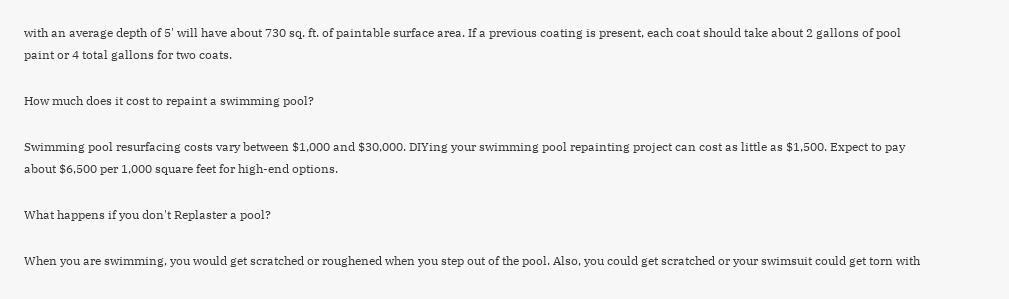with an average depth of 5' will have about 730 sq. ft. of paintable surface area. If a previous coating is present, each coat should take about 2 gallons of pool paint or 4 total gallons for two coats.

How much does it cost to repaint a swimming pool?

Swimming pool resurfacing costs vary between $1,000 and $30,000. DIYing your swimming pool repainting project can cost as little as $1,500. Expect to pay about $6,500 per 1,000 square feet for high-end options.

What happens if you don't Replaster a pool?

When you are swimming, you would get scratched or roughened when you step out of the pool. Also, you could get scratched or your swimsuit could get torn with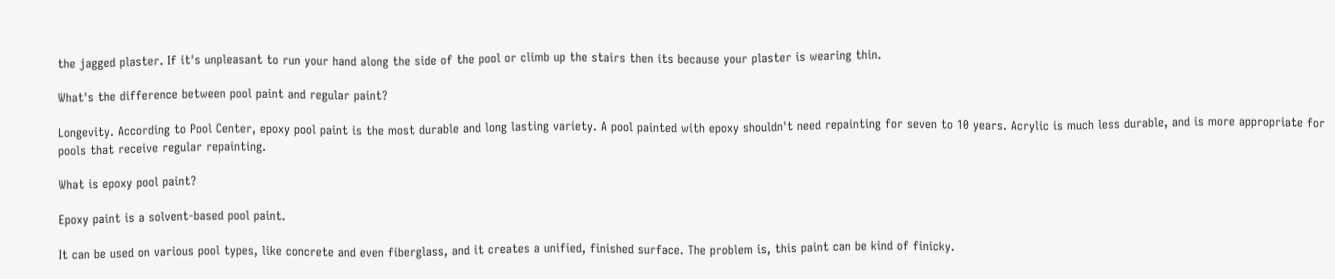the jagged plaster. If it's unpleasant to run your hand along the side of the pool or climb up the stairs then its because your plaster is wearing thin.

What's the difference between pool paint and regular paint?

Longevity. According to Pool Center, epoxy pool paint is the most durable and long lasting variety. A pool painted with epoxy shouldn't need repainting for seven to 10 years. Acrylic is much less durable, and is more appropriate for pools that receive regular repainting.

What is epoxy pool paint?

Epoxy paint is a solvent-based pool paint.

It can be used on various pool types, like concrete and even fiberglass, and it creates a unified, finished surface. The problem is, this paint can be kind of finicky.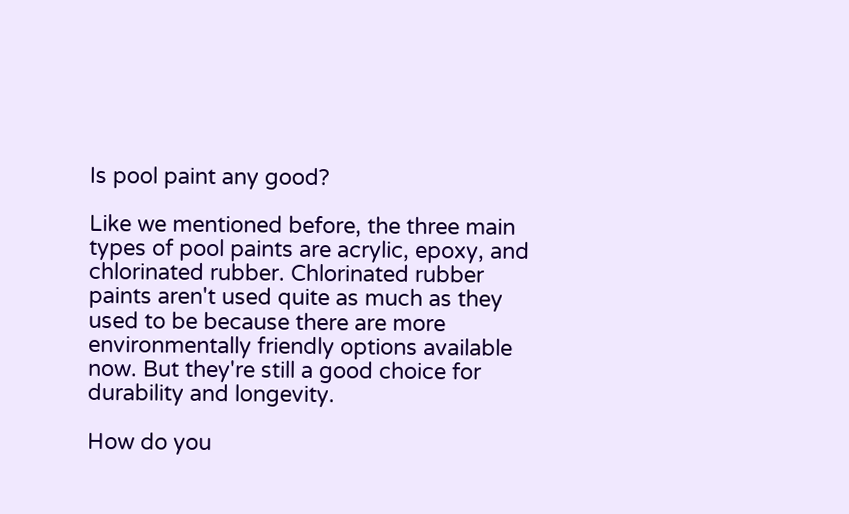Is pool paint any good?

Like we mentioned before, the three main types of pool paints are acrylic, epoxy, and chlorinated rubber. Chlorinated rubber paints aren't used quite as much as they used to be because there are more environmentally friendly options available now. But they're still a good choice for durability and longevity.

How do you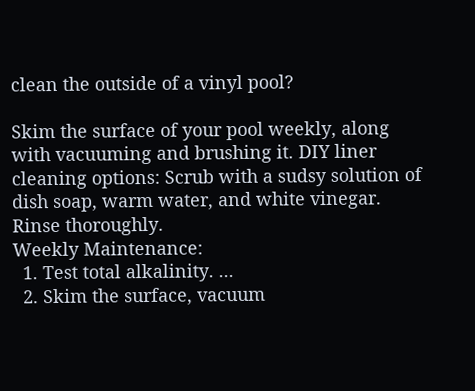clean the outside of a vinyl pool?

Skim the surface of your pool weekly, along with vacuuming and brushing it. DIY liner cleaning options: Scrub with a sudsy solution of dish soap, warm water, and white vinegar. Rinse thoroughly.
Weekly Maintenance:
  1. Test total alkalinity. ...
  2. Skim the surface, vacuum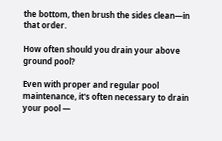the bottom, then brush the sides clean—in that order.

How often should you drain your above ground pool?

Even with proper and regular pool maintenance, it's often necessary to drain your pool —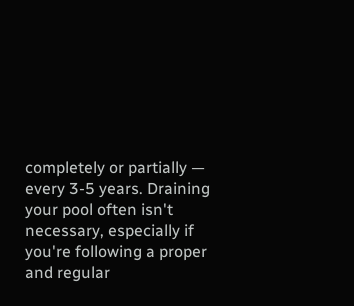completely or partially — every 3-5 years. Draining your pool often isn't necessary, especially if you're following a proper and regular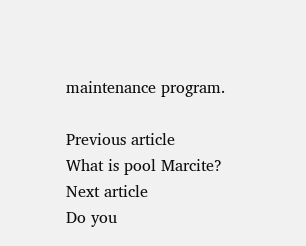maintenance program.

Previous article
What is pool Marcite?
Next article
Do you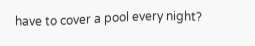have to cover a pool every night?